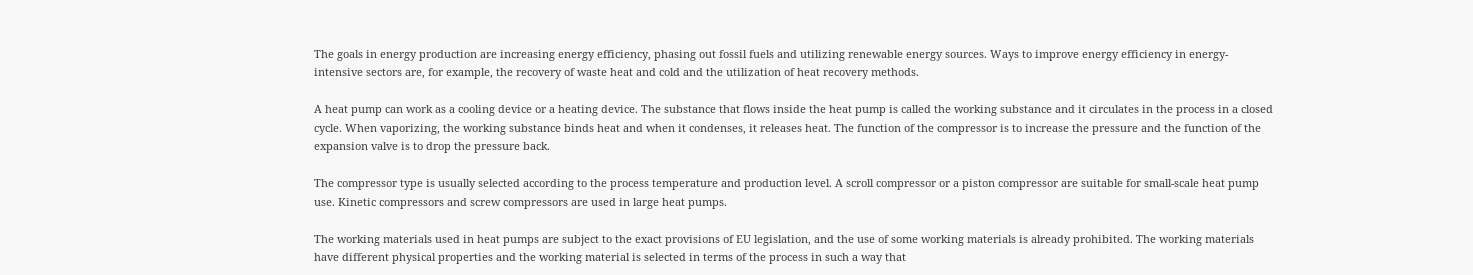The goals in energy production are increasing energy efficiency, phasing out fossil fuels and utilizing renewable energy sources. Ways to improve energy efficiency in energy-intensive sectors are, for example, the recovery of waste heat and cold and the utilization of heat recovery methods.

A heat pump can work as a cooling device or a heating device. The substance that flows inside the heat pump is called the working substance and it circulates in the process in a closed cycle. When vaporizing, the working substance binds heat and when it condenses, it releases heat. The function of the compressor is to increase the pressure and the function of the expansion valve is to drop the pressure back.

The compressor type is usually selected according to the process temperature and production level. A scroll compressor or a piston compressor are suitable for small-scale heat pump use. Kinetic compressors and screw compressors are used in large heat pumps.

The working materials used in heat pumps are subject to the exact provisions of EU legislation, and the use of some working materials is already prohibited. The working materials have different physical properties and the working material is selected in terms of the process in such a way that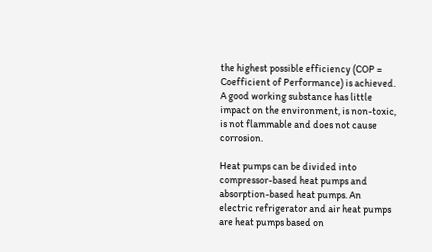the highest possible efficiency (COP = Coefficient of Performance) is achieved. A good working substance has little impact on the environment, is non-toxic, is not flammable and does not cause corrosion.

Heat pumps can be divided into compressor-based heat pumps and absorption-based heat pumps. An electric refrigerator and air heat pumps are heat pumps based on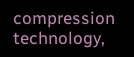compression technology,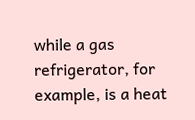while a gas refrigerator, for example, is a heat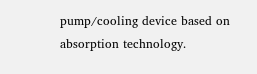pump/cooling device based on absorption technology.